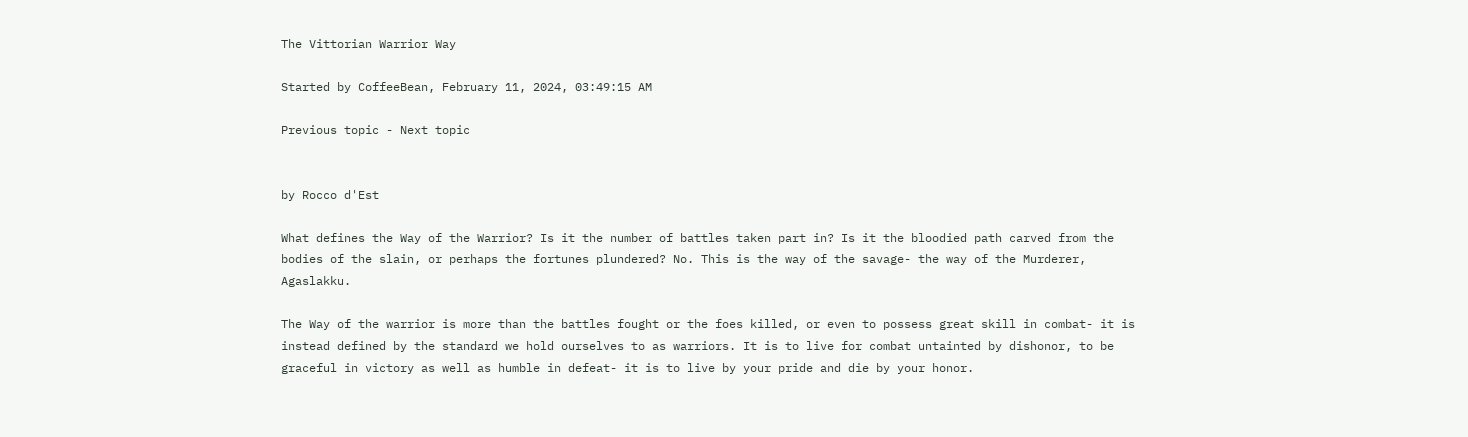The Vittorian Warrior Way

Started by CoffeeBean, February 11, 2024, 03:49:15 AM

Previous topic - Next topic


by Rocco d'Est

What defines the Way of the Warrior? Is it the number of battles taken part in? Is it the bloodied path carved from the bodies of the slain, or perhaps the fortunes plundered? No. This is the way of the savage- the way of the Murderer, Agaslakku.

The Way of the warrior is more than the battles fought or the foes killed, or even to possess great skill in combat- it is instead defined by the standard we hold ourselves to as warriors. It is to live for combat untainted by dishonor, to be graceful in victory as well as humble in defeat- it is to live by your pride and die by your honor.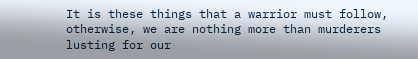It is these things that a warrior must follow, otherwise, we are nothing more than murderers lusting for our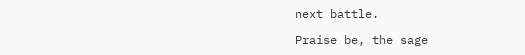next battle.

Praise be, the sage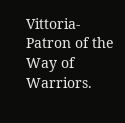Vittoria-
Patron of the Way of Warriors.